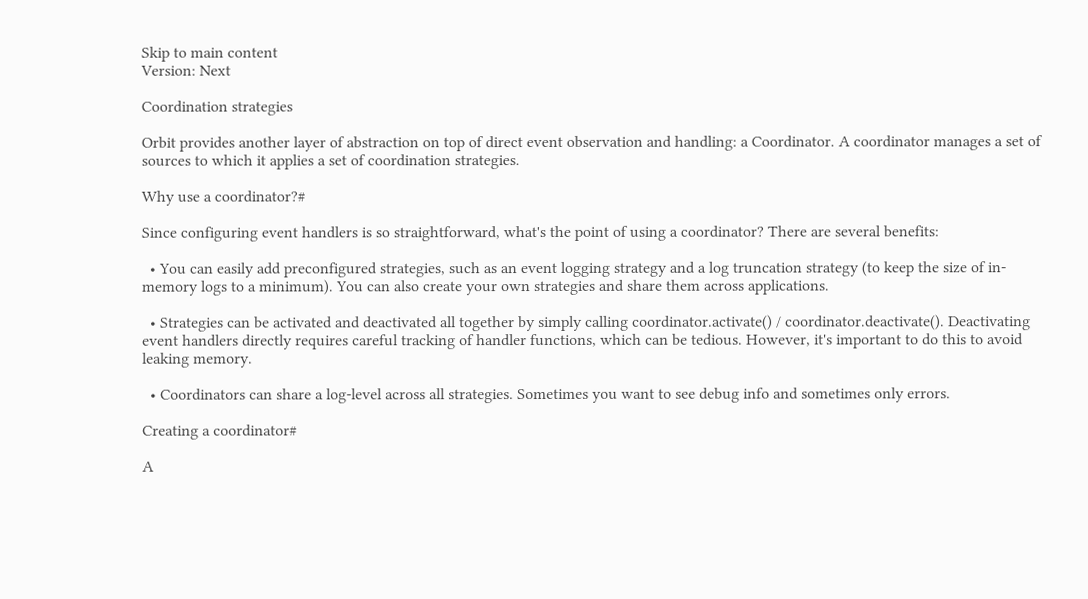Skip to main content
Version: Next

Coordination strategies

Orbit provides another layer of abstraction on top of direct event observation and handling: a Coordinator. A coordinator manages a set of sources to which it applies a set of coordination strategies.

Why use a coordinator?#

Since configuring event handlers is so straightforward, what's the point of using a coordinator? There are several benefits:

  • You can easily add preconfigured strategies, such as an event logging strategy and a log truncation strategy (to keep the size of in-memory logs to a minimum). You can also create your own strategies and share them across applications.

  • Strategies can be activated and deactivated all together by simply calling coordinator.activate() / coordinator.deactivate(). Deactivating event handlers directly requires careful tracking of handler functions, which can be tedious. However, it's important to do this to avoid leaking memory.

  • Coordinators can share a log-level across all strategies. Sometimes you want to see debug info and sometimes only errors.

Creating a coordinator#

A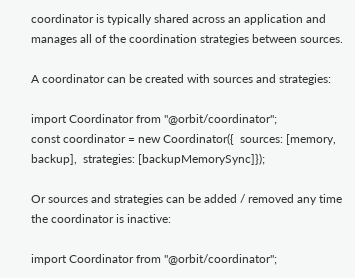coordinator is typically shared across an application and manages all of the coordination strategies between sources.

A coordinator can be created with sources and strategies:

import Coordinator from "@orbit/coordinator";
const coordinator = new Coordinator({  sources: [memory, backup],  strategies: [backupMemorySync]});

Or sources and strategies can be added / removed any time the coordinator is inactive:

import Coordinator from "@orbit/coordinator";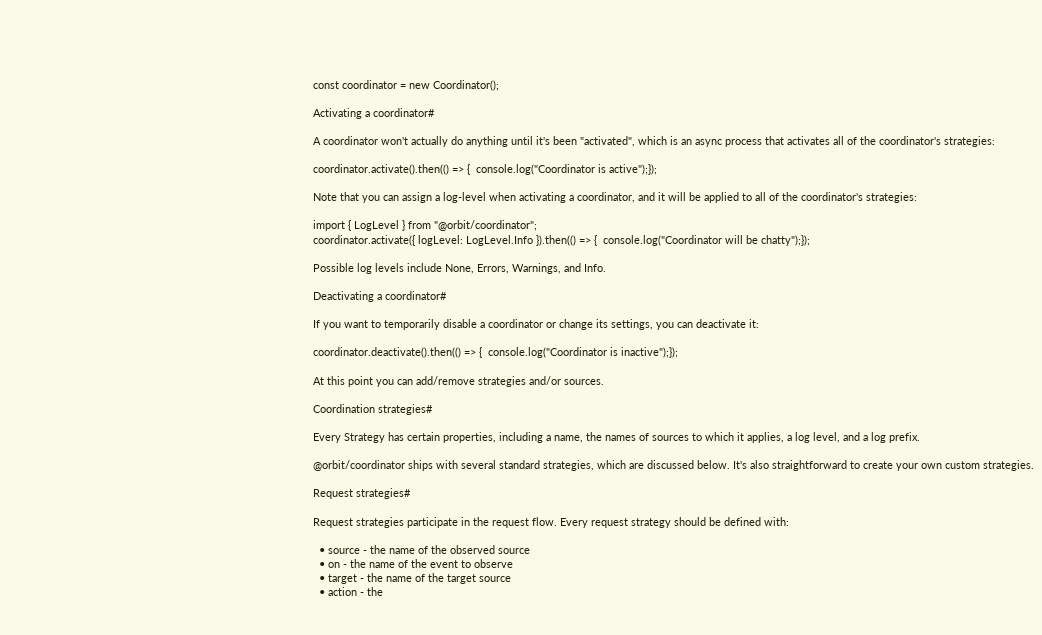const coordinator = new Coordinator();

Activating a coordinator#

A coordinator won't actually do anything until it's been "activated", which is an async process that activates all of the coordinator's strategies:

coordinator.activate().then(() => {  console.log("Coordinator is active");});

Note that you can assign a log-level when activating a coordinator, and it will be applied to all of the coordinator's strategies:

import { LogLevel } from "@orbit/coordinator";
coordinator.activate({ logLevel: LogLevel.Info }).then(() => {  console.log("Coordinator will be chatty");});

Possible log levels include None, Errors, Warnings, and Info.

Deactivating a coordinator#

If you want to temporarily disable a coordinator or change its settings, you can deactivate it:

coordinator.deactivate().then(() => {  console.log("Coordinator is inactive");});

At this point you can add/remove strategies and/or sources.

Coordination strategies#

Every Strategy has certain properties, including a name, the names of sources to which it applies, a log level, and a log prefix.

@orbit/coordinator ships with several standard strategies, which are discussed below. It's also straightforward to create your own custom strategies.

Request strategies#

Request strategies participate in the request flow. Every request strategy should be defined with:

  • source - the name of the observed source
  • on - the name of the event to observe
  • target - the name of the target source
  • action - the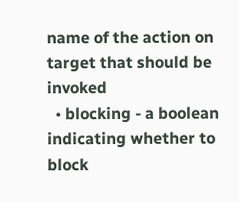name of the action on target that should be invoked
  • blocking - a boolean indicating whether to block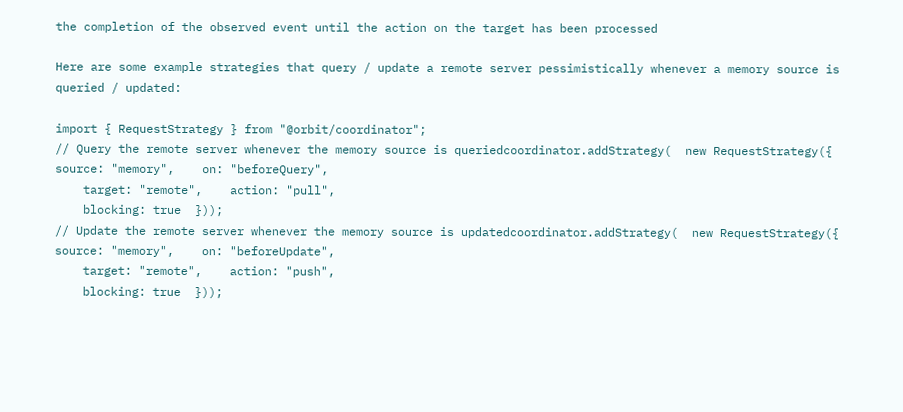the completion of the observed event until the action on the target has been processed

Here are some example strategies that query / update a remote server pessimistically whenever a memory source is queried / updated:

import { RequestStrategy } from "@orbit/coordinator";
// Query the remote server whenever the memory source is queriedcoordinator.addStrategy(  new RequestStrategy({    source: "memory",    on: "beforeQuery",
    target: "remote",    action: "pull",
    blocking: true  }));
// Update the remote server whenever the memory source is updatedcoordinator.addStrategy(  new RequestStrategy({    source: "memory",    on: "beforeUpdate",
    target: "remote",    action: "push",
    blocking: true  }));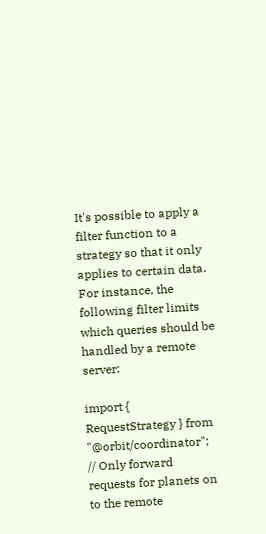It's possible to apply a filter function to a strategy so that it only applies to certain data. For instance, the following filter limits which queries should be handled by a remote server:

import { RequestStrategy } from "@orbit/coordinator";
// Only forward requests for planets on to the remote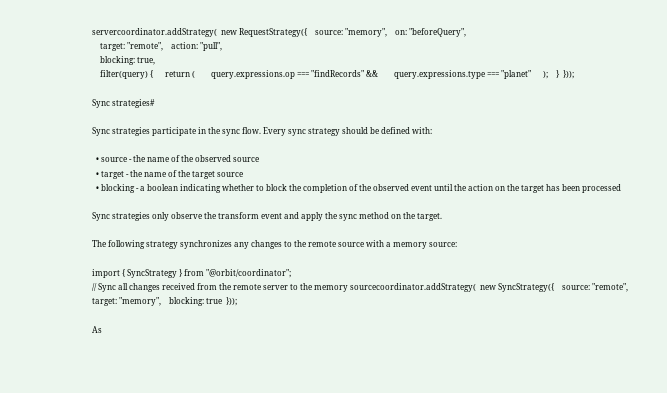servercoordinator.addStrategy(  new RequestStrategy({    source: "memory",    on: "beforeQuery",
    target: "remote",    action: "pull",
    blocking: true,
    filter(query) {      return (        query.expressions.op === "findRecords" &&        query.expressions.type === "planet"      );    }  }));

Sync strategies#

Sync strategies participate in the sync flow. Every sync strategy should be defined with:

  • source - the name of the observed source
  • target - the name of the target source
  • blocking - a boolean indicating whether to block the completion of the observed event until the action on the target has been processed

Sync strategies only observe the transform event and apply the sync method on the target.

The following strategy synchronizes any changes to the remote source with a memory source:

import { SyncStrategy } from "@orbit/coordinator";
// Sync all changes received from the remote server to the memory sourcecoordinator.addStrategy(  new SyncStrategy({    source: "remote",    target: "memory",    blocking: true  }));

As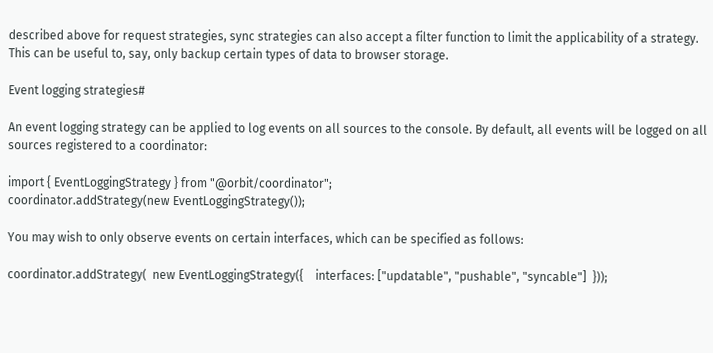described above for request strategies, sync strategies can also accept a filter function to limit the applicability of a strategy. This can be useful to, say, only backup certain types of data to browser storage.

Event logging strategies#

An event logging strategy can be applied to log events on all sources to the console. By default, all events will be logged on all sources registered to a coordinator:

import { EventLoggingStrategy } from "@orbit/coordinator";
coordinator.addStrategy(new EventLoggingStrategy());

You may wish to only observe events on certain interfaces, which can be specified as follows:

coordinator.addStrategy(  new EventLoggingStrategy({    interfaces: ["updatable", "pushable", "syncable"]  }));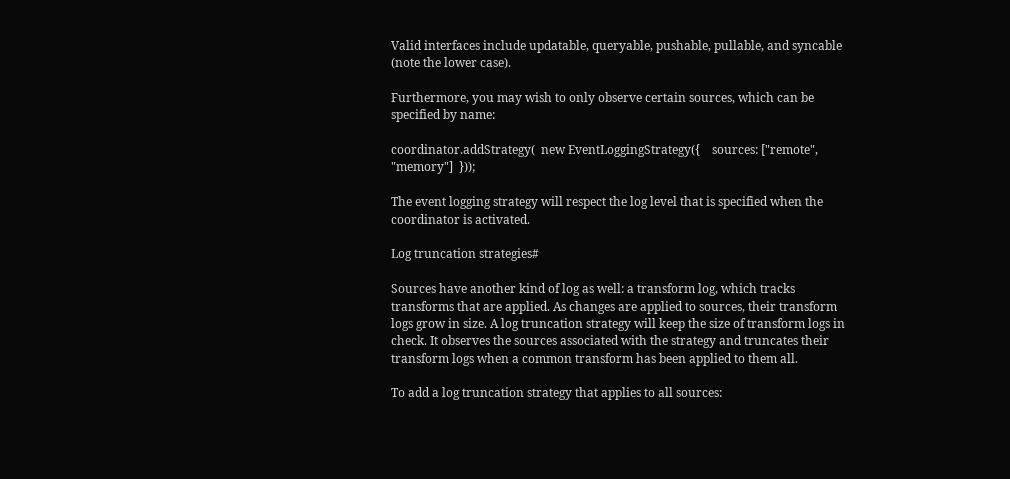Valid interfaces include updatable, queryable, pushable, pullable, and syncable (note the lower case).

Furthermore, you may wish to only observe certain sources, which can be specified by name:

coordinator.addStrategy(  new EventLoggingStrategy({    sources: ["remote", "memory"]  }));

The event logging strategy will respect the log level that is specified when the coordinator is activated.

Log truncation strategies#

Sources have another kind of log as well: a transform log, which tracks transforms that are applied. As changes are applied to sources, their transform logs grow in size. A log truncation strategy will keep the size of transform logs in check. It observes the sources associated with the strategy and truncates their transform logs when a common transform has been applied to them all.

To add a log truncation strategy that applies to all sources: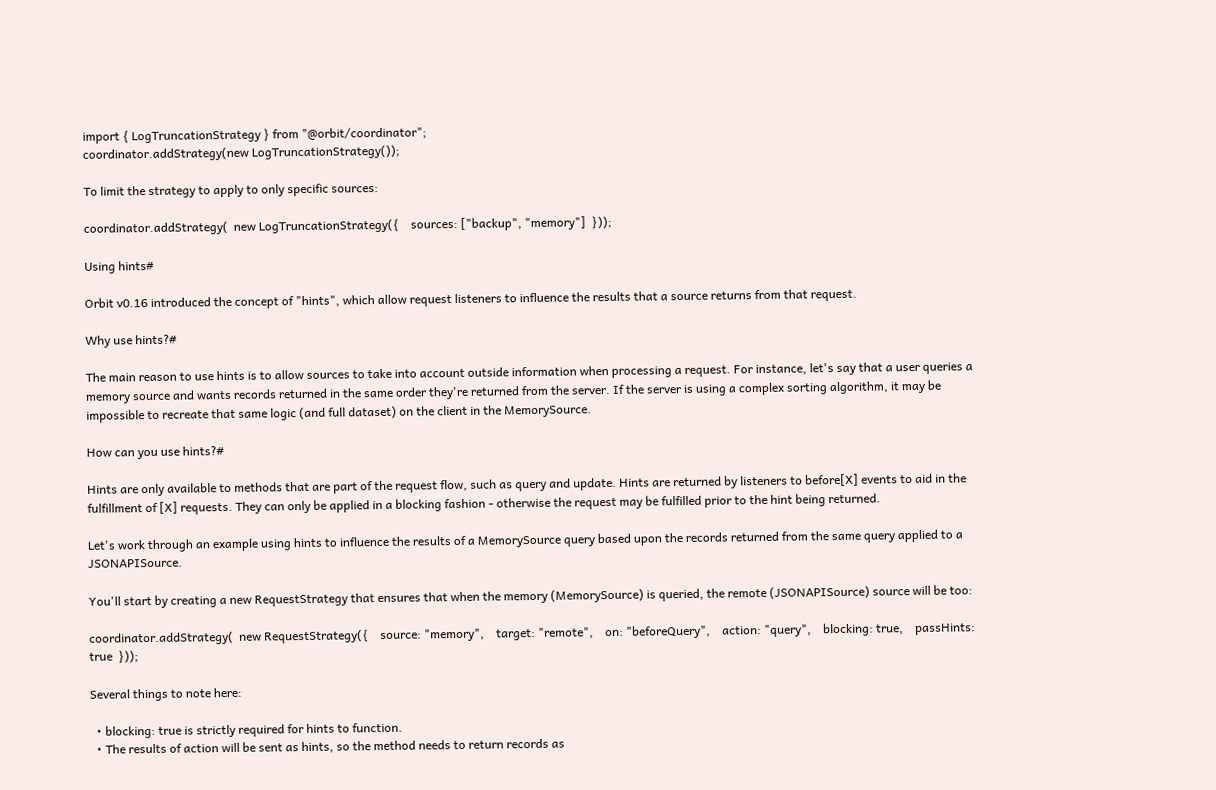import { LogTruncationStrategy } from "@orbit/coordinator";
coordinator.addStrategy(new LogTruncationStrategy());

To limit the strategy to apply to only specific sources:

coordinator.addStrategy(  new LogTruncationStrategy({    sources: ["backup", "memory"]  }));

Using hints#

Orbit v0.16 introduced the concept of "hints", which allow request listeners to influence the results that a source returns from that request.

Why use hints?#

The main reason to use hints is to allow sources to take into account outside information when processing a request. For instance, let's say that a user queries a memory source and wants records returned in the same order they're returned from the server. If the server is using a complex sorting algorithm, it may be impossible to recreate that same logic (and full dataset) on the client in the MemorySource.

How can you use hints?#

Hints are only available to methods that are part of the request flow, such as query and update. Hints are returned by listeners to before[X] events to aid in the fulfillment of [X] requests. They can only be applied in a blocking fashion - otherwise the request may be fulfilled prior to the hint being returned.

Let's work through an example using hints to influence the results of a MemorySource query based upon the records returned from the same query applied to a JSONAPISource.

You'll start by creating a new RequestStrategy that ensures that when the memory (MemorySource) is queried, the remote (JSONAPISource) source will be too:

coordinator.addStrategy(  new RequestStrategy({    source: "memory",    target: "remote",    on: "beforeQuery",    action: "query",    blocking: true,    passHints: true  }));

Several things to note here:

  • blocking: true is strictly required for hints to function.
  • The results of action will be sent as hints, so the method needs to return records as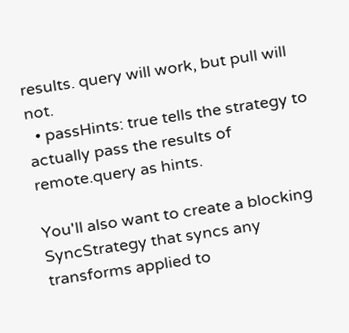results. query will work, but pull will not.
  • passHints: true tells the strategy to actually pass the results of remote.query as hints.

You'll also want to create a blocking SyncStrategy that syncs any transforms applied to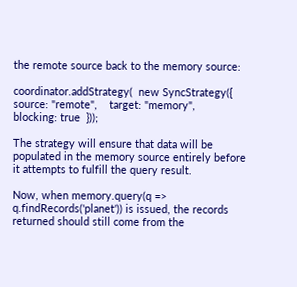the remote source back to the memory source:

coordinator.addStrategy(  new SyncStrategy({    source: "remote",    target: "memory",    blocking: true  }));

The strategy will ensure that data will be populated in the memory source entirely before it attempts to fulfill the query result.

Now, when memory.query(q => q.findRecords('planet')) is issued, the records returned should still come from the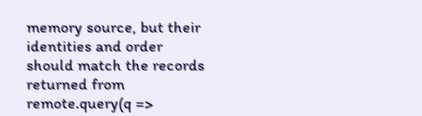memory source, but their identities and order should match the records returned from remote.query(q =>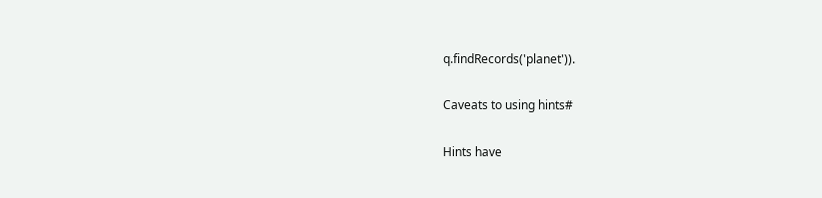q.findRecords('planet')).

Caveats to using hints#

Hints have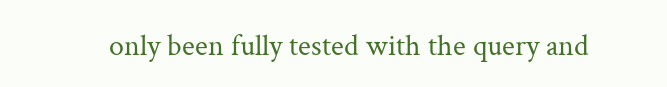only been fully tested with the query and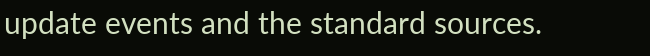update events and the standard sources.